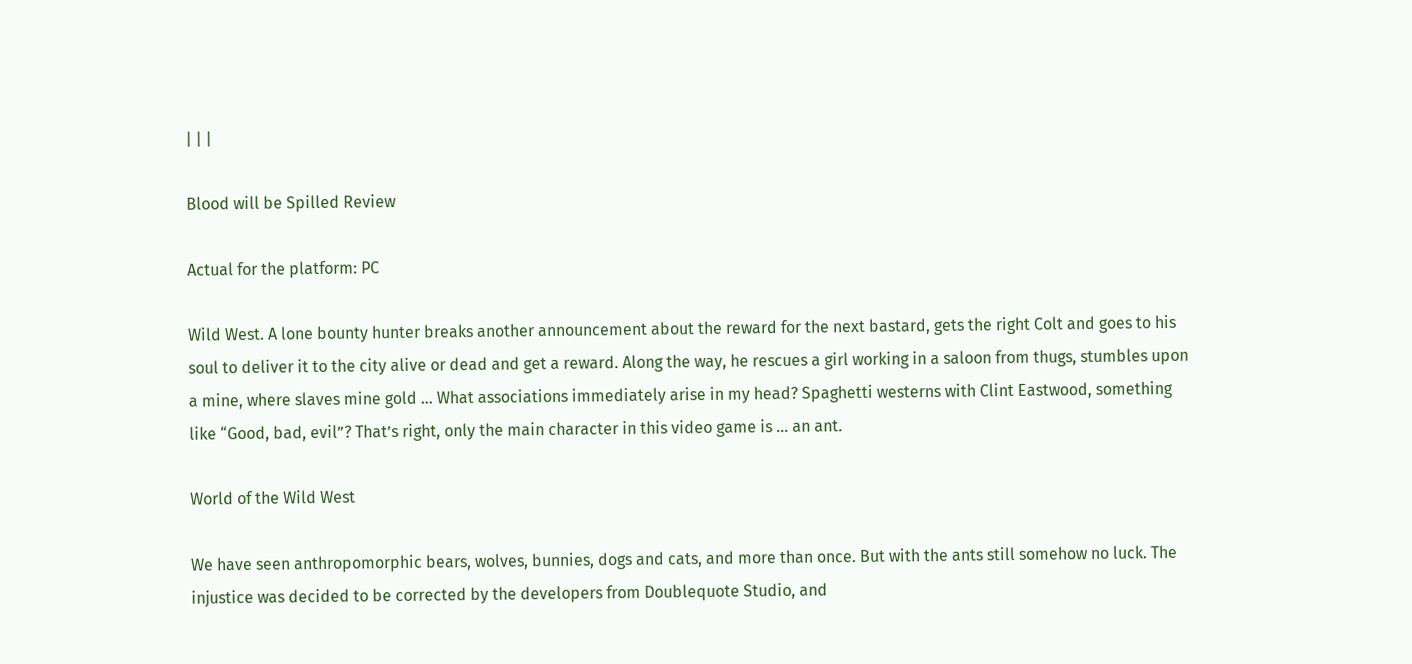| | |

Blood will be Spilled Review

Actual for the platform: PC

Wild West. A lone bounty hunter breaks another announcement about the reward for the next bastard, gets the right Colt and goes to his soul to deliver it to the city alive or dead and get a reward. Along the way, he rescues a girl working in a saloon from thugs, stumbles upon a mine, where slaves mine gold … What associations immediately arise in my head? Spaghetti westerns with Clint Eastwood, something like “Good, bad, evil”? That’s right, only the main character in this video game is … an ant.

World of the Wild West

We have seen anthropomorphic bears, wolves, bunnies, dogs and cats, and more than once. But with the ants still somehow no luck. The injustice was decided to be corrected by the developers from Doublequote Studio, and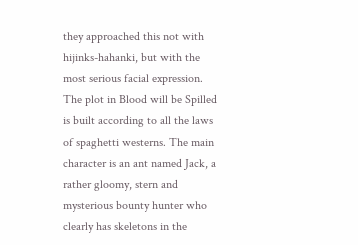they approached this not with hijinks-hahanki, but with the most serious facial expression. The plot in Blood will be Spilled is built according to all the laws of spaghetti westerns. The main character is an ant named Jack, a rather gloomy, stern and mysterious bounty hunter who clearly has skeletons in the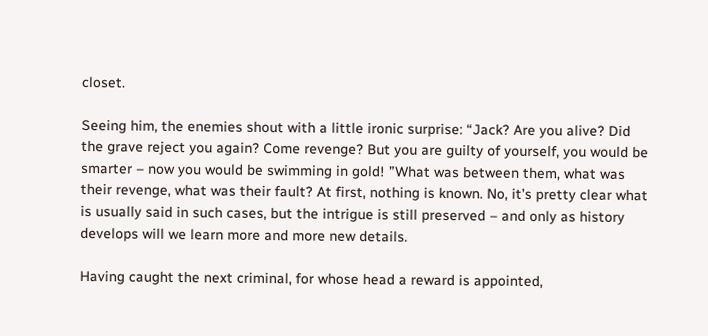closet.

Seeing him, the enemies shout with a little ironic surprise: “Jack? Are you alive? Did the grave reject you again? Come revenge? But you are guilty of yourself, you would be smarter – now you would be swimming in gold! ”What was between them, what was their revenge, what was their fault? At first, nothing is known. No, it’s pretty clear what is usually said in such cases, but the intrigue is still preserved – and only as history develops will we learn more and more new details.

Having caught the next criminal, for whose head a reward is appointed,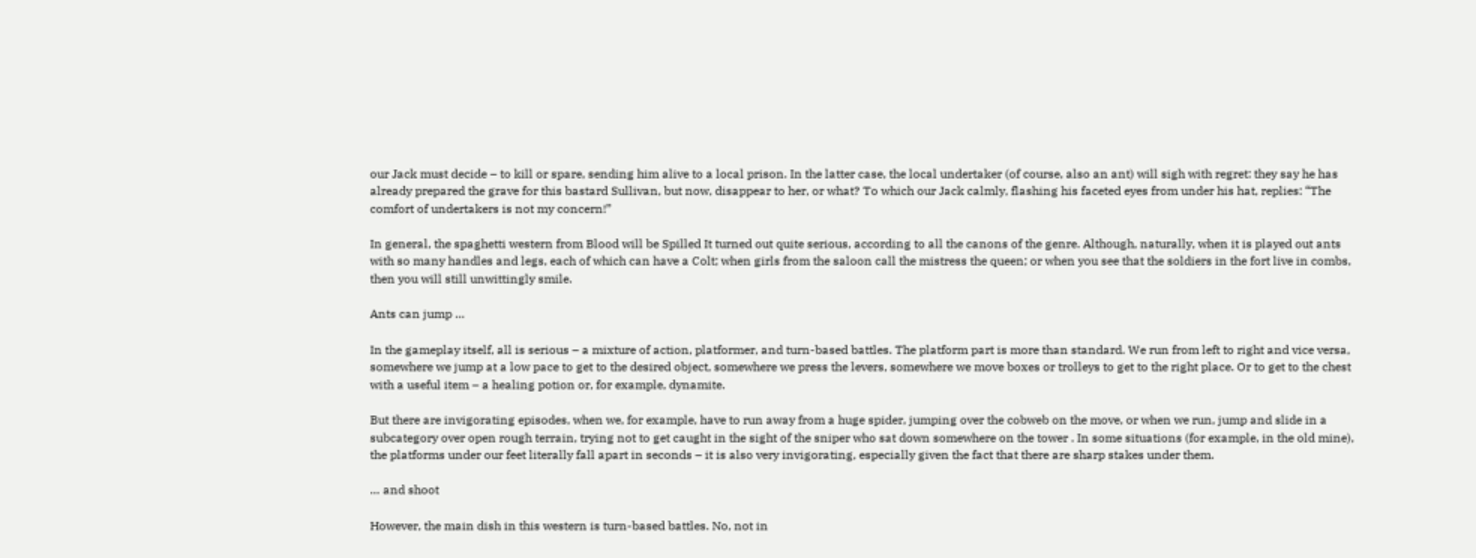our Jack must decide – to kill or spare, sending him alive to a local prison. In the latter case, the local undertaker (of course, also an ant) will sigh with regret: they say he has already prepared the grave for this bastard Sullivan, but now, disappear to her, or what? To which our Jack calmly, flashing his faceted eyes from under his hat, replies: “The comfort of undertakers is not my concern!”

In general, the spaghetti western from Blood will be Spilled It turned out quite serious, according to all the canons of the genre. Although, naturally, when it is played out ants with so many handles and legs, each of which can have a Colt; when girls from the saloon call the mistress the queen; or when you see that the soldiers in the fort live in combs, then you will still unwittingly smile.

Ants can jump …

In the gameplay itself, all is serious – a mixture of action, platformer, and turn-based battles. The platform part is more than standard. We run from left to right and vice versa, somewhere we jump at a low pace to get to the desired object, somewhere we press the levers, somewhere we move boxes or trolleys to get to the right place. Or to get to the chest with a useful item – a healing potion or, for example, dynamite.

But there are invigorating episodes, when we, for example, have to run away from a huge spider, jumping over the cobweb on the move, or when we run, jump and slide in a subcategory over open rough terrain, trying not to get caught in the sight of the sniper who sat down somewhere on the tower . In some situations (for example, in the old mine), the platforms under our feet literally fall apart in seconds – it is also very invigorating, especially given the fact that there are sharp stakes under them.

… and shoot

However, the main dish in this western is turn-based battles. No, not in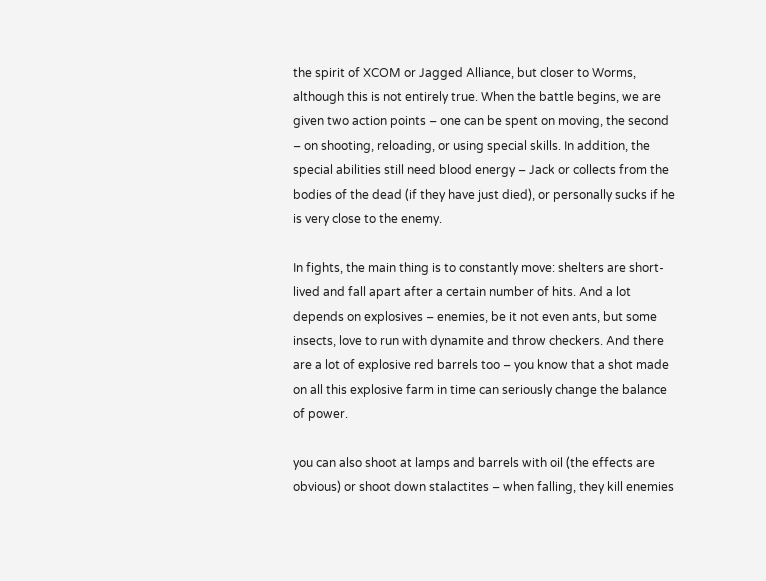the spirit of XCOM or Jagged Alliance, but closer to Worms, although this is not entirely true. When the battle begins, we are given two action points – one can be spent on moving, the second – on shooting, reloading, or using special skills. In addition, the special abilities still need blood energy – Jack or collects from the bodies of the dead (if they have just died), or personally sucks if he is very close to the enemy.

In fights, the main thing is to constantly move: shelters are short-lived and fall apart after a certain number of hits. And a lot depends on explosives – enemies, be it not even ants, but some insects, love to run with dynamite and throw checkers. And there are a lot of explosive red barrels too – you know that a shot made on all this explosive farm in time can seriously change the balance of power.

you can also shoot at lamps and barrels with oil (the effects are obvious) or shoot down stalactites – when falling, they kill enemies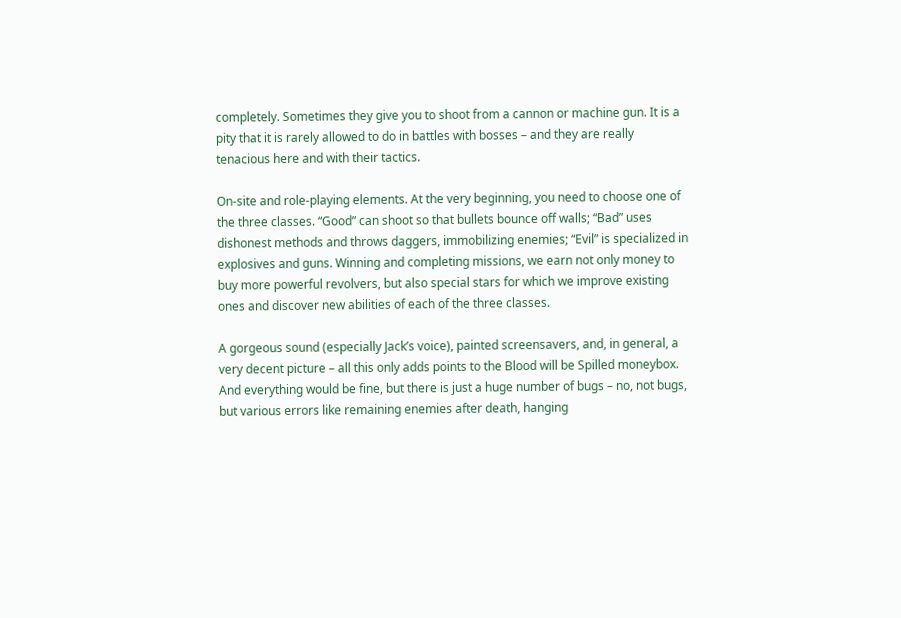completely. Sometimes they give you to shoot from a cannon or machine gun. It is a pity that it is rarely allowed to do in battles with bosses – and they are really tenacious here and with their tactics.

On-site and role-playing elements. At the very beginning, you need to choose one of the three classes. “Good” can shoot so that bullets bounce off walls; “Bad” uses dishonest methods and throws daggers, immobilizing enemies; “Evil” is specialized in explosives and guns. Winning and completing missions, we earn not only money to buy more powerful revolvers, but also special stars for which we improve existing ones and discover new abilities of each of the three classes.

A gorgeous sound (especially Jack’s voice), painted screensavers, and, in general, a very decent picture – all this only adds points to the Blood will be Spilled moneybox. And everything would be fine, but there is just a huge number of bugs – no, not bugs, but various errors like remaining enemies after death, hanging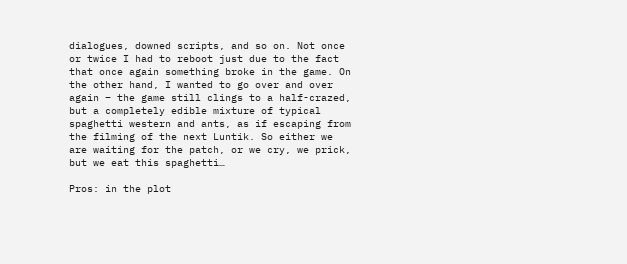dialogues, downed scripts, and so on. Not once or twice I had to reboot just due to the fact that once again something broke in the game. On the other hand, I wanted to go over and over again – the game still clings to a half-crazed, but a completely edible mixture of typical spaghetti western and ants, as if escaping from the filming of the next Luntik. So either we are waiting for the patch, or we cry, we prick, but we eat this spaghetti…

Pros: in the plot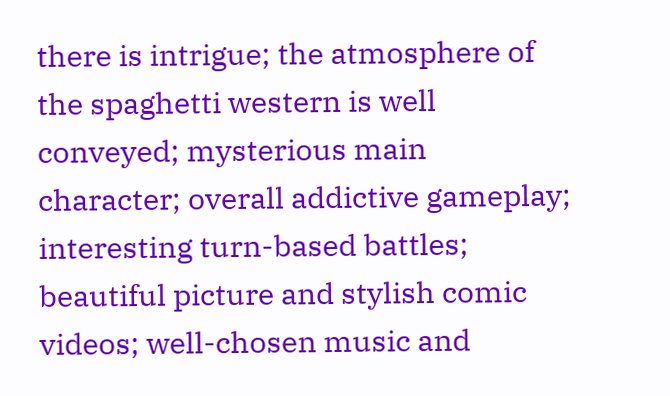there is intrigue; the atmosphere of the spaghetti western is well conveyed; mysterious main character; overall addictive gameplay; interesting turn-based battles; beautiful picture and stylish comic videos; well-chosen music and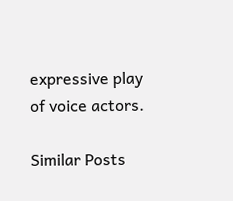expressive play of voice actors.

Similar Posts